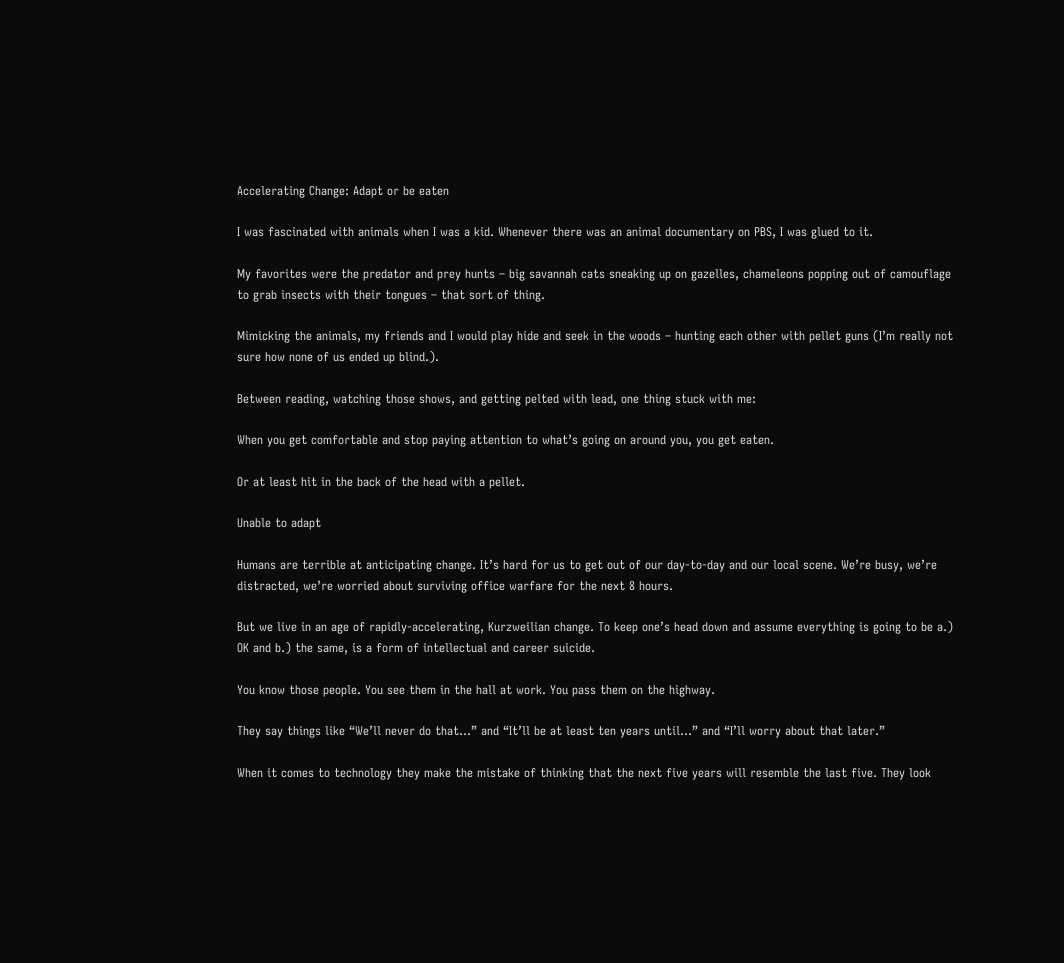Accelerating Change: Adapt or be eaten

I was fascinated with animals when I was a kid. Whenever there was an animal documentary on PBS, I was glued to it.

My favorites were the predator and prey hunts – big savannah cats sneaking up on gazelles, chameleons popping out of camouflage to grab insects with their tongues – that sort of thing.

Mimicking the animals, my friends and I would play hide and seek in the woods – hunting each other with pellet guns (I’m really not sure how none of us ended up blind.).

Between reading, watching those shows, and getting pelted with lead, one thing stuck with me:

When you get comfortable and stop paying attention to what’s going on around you, you get eaten.

Or at least hit in the back of the head with a pellet.

Unable to adapt

Humans are terrible at anticipating change. It’s hard for us to get out of our day-to-day and our local scene. We’re busy, we’re distracted, we’re worried about surviving office warfare for the next 8 hours.

But we live in an age of rapidly-accelerating, Kurzweilian change. To keep one’s head down and assume everything is going to be a.) OK and b.) the same, is a form of intellectual and career suicide.

You know those people. You see them in the hall at work. You pass them on the highway.

They say things like “We’ll never do that…” and “It’ll be at least ten years until…” and “I’ll worry about that later.”

When it comes to technology they make the mistake of thinking that the next five years will resemble the last five. They look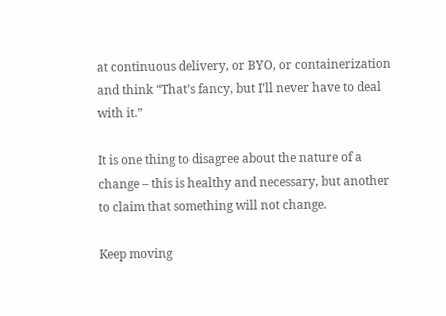at continuous delivery, or BYO, or containerization and think “That’s fancy, but I’ll never have to deal with it.”

It is one thing to disagree about the nature of a change – this is healthy and necessary, but another to claim that something will not change.

Keep moving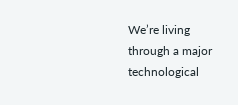We’re living through a major technological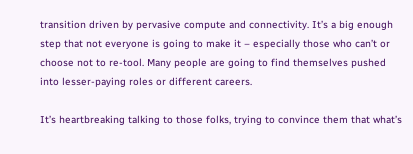transition driven by pervasive compute and connectivity. It’s a big enough step that not everyone is going to make it – especially those who can’t or choose not to re-tool. Many people are going to find themselves pushed into lesser-paying roles or different careers.

It’s heartbreaking talking to those folks, trying to convince them that what’s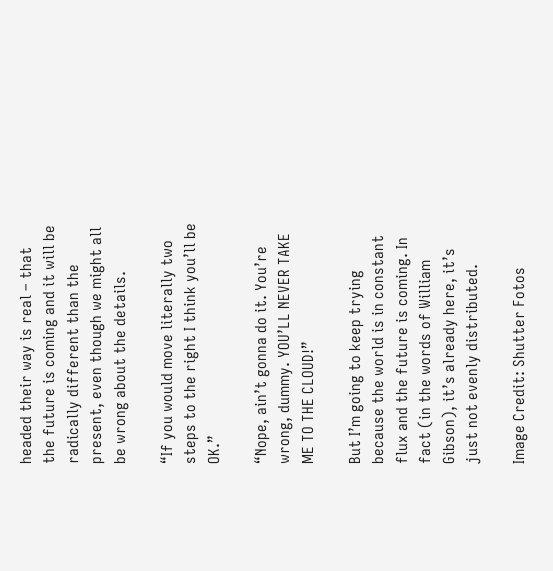headed their way is real – that the future is coming and it will be radically different than the present, even though we might all be wrong about the details.

“If you would move literally two steps to the right I think you’ll be OK.”

“Nope, ain’t gonna do it. You’re wrong, dummy. YOU’LL NEVER TAKE ME TO THE CLOUD!”

But I’m going to keep trying because the world is in constant flux and the future is coming. In fact (in the words of William Gibson), it’s already here, it’s just not evenly distributed.

Image Credit: Shutter Fotos